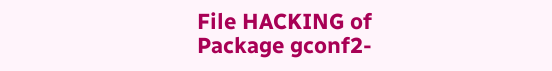File HACKING of Package gconf2-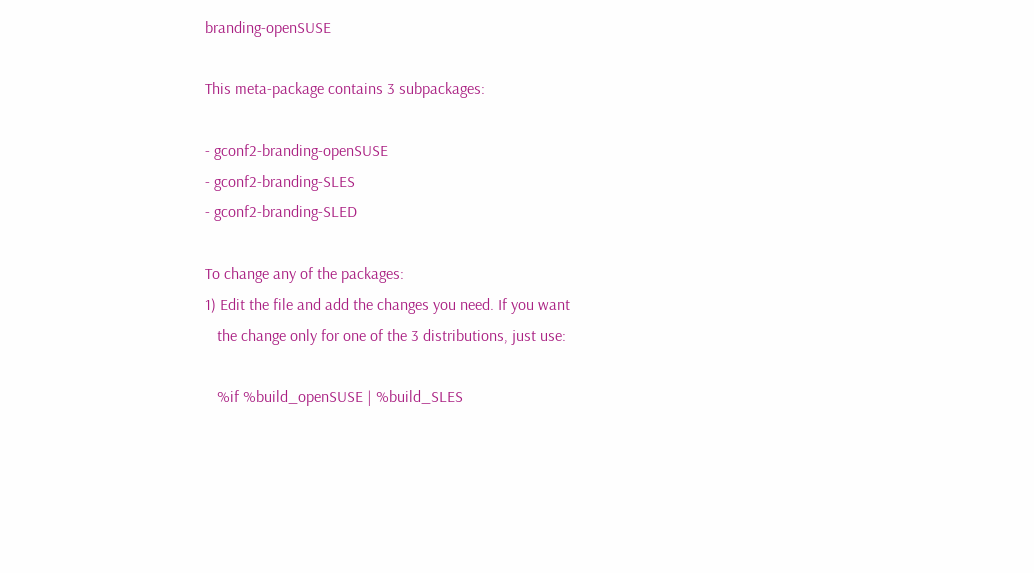branding-openSUSE

This meta-package contains 3 subpackages:

- gconf2-branding-openSUSE
- gconf2-branding-SLES
- gconf2-branding-SLED

To change any of the packages:
1) Edit the file and add the changes you need. If you want
   the change only for one of the 3 distributions, just use:

   %if %build_openSUSE | %build_SLES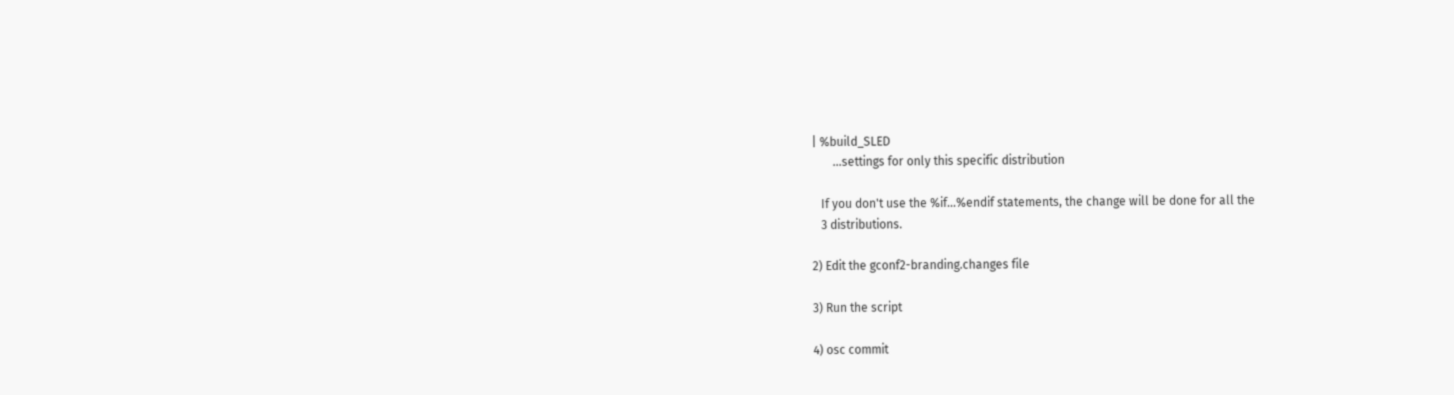| %build_SLED
       ...settings for only this specific distribution

   If you don't use the %if...%endif statements, the change will be done for all the
   3 distributions.

2) Edit the gconf2-branding.changes file

3) Run the script

4) osc commit